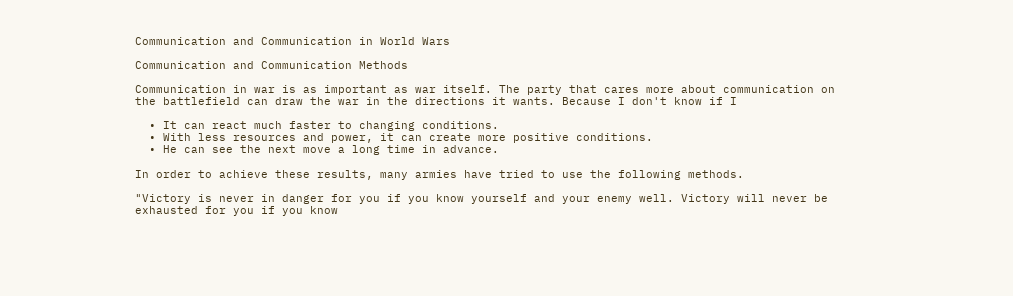Communication and Communication in World Wars

Communication and Communication Methods

Communication in war is as important as war itself. The party that cares more about communication on the battlefield can draw the war in the directions it wants. Because I don't know if I

  • It can react much faster to changing conditions.
  • With less resources and power, it can create more positive conditions.
  • He can see the next move a long time in advance.

In order to achieve these results, many armies have tried to use the following methods.

"Victory is never in danger for you if you know yourself and your enemy well. Victory will never be exhausted for you if you know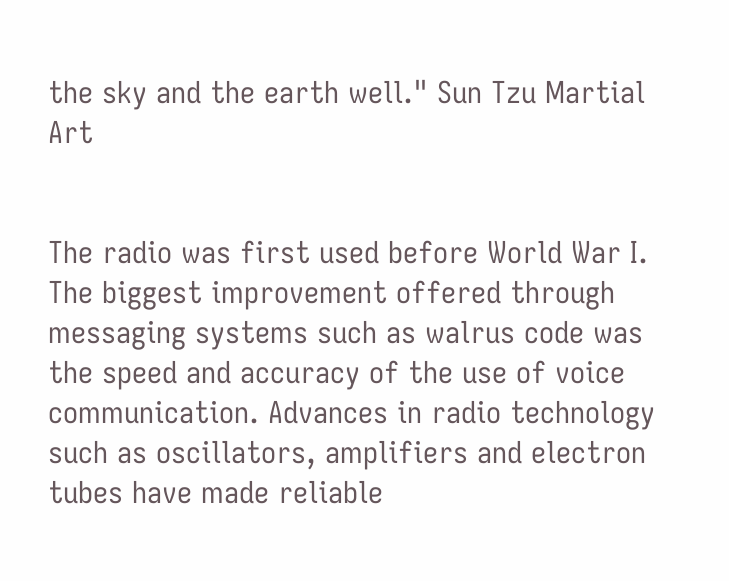the sky and the earth well." Sun Tzu Martial Art


The radio was first used before World War I. The biggest improvement offered through messaging systems such as walrus code was the speed and accuracy of the use of voice communication. Advances in radio technology such as oscillators, amplifiers and electron tubes have made reliable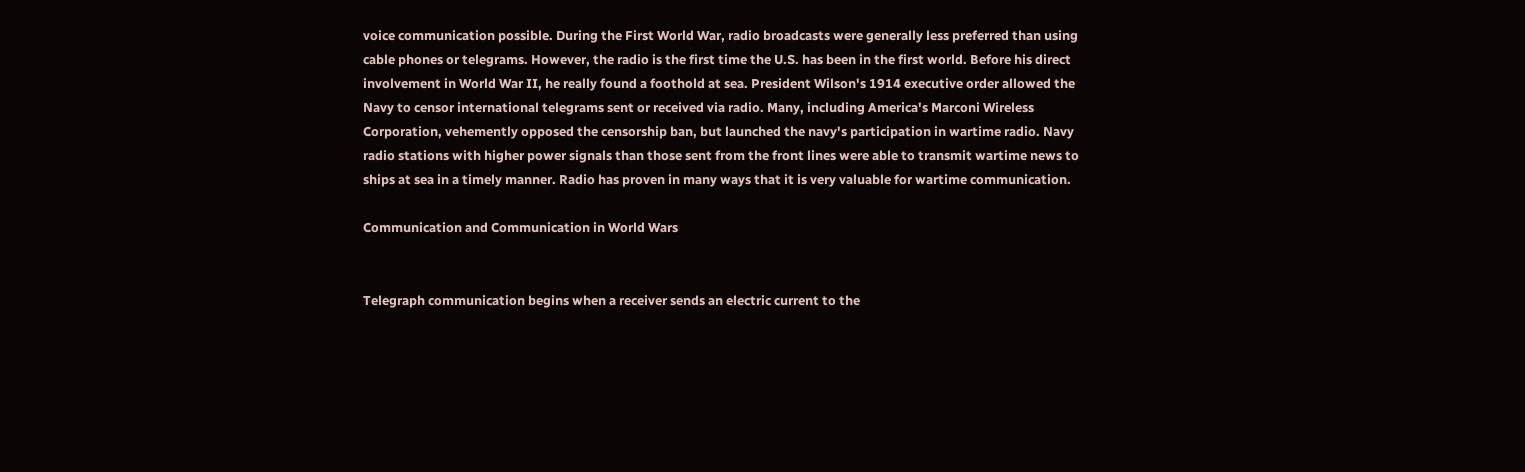voice communication possible. During the First World War, radio broadcasts were generally less preferred than using cable phones or telegrams. However, the radio is the first time the U.S. has been in the first world. Before his direct involvement in World War II, he really found a foothold at sea. President Wilson's 1914 executive order allowed the Navy to censor international telegrams sent or received via radio. Many, including America's Marconi Wireless Corporation, vehemently opposed the censorship ban, but launched the navy's participation in wartime radio. Navy radio stations with higher power signals than those sent from the front lines were able to transmit wartime news to ships at sea in a timely manner. Radio has proven in many ways that it is very valuable for wartime communication.

Communication and Communication in World Wars


Telegraph communication begins when a receiver sends an electric current to the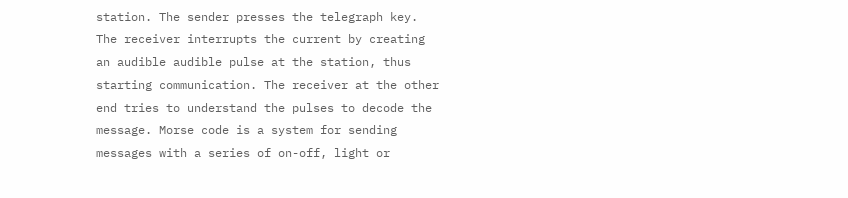station. The sender presses the telegraph key. The receiver interrupts the current by creating an audible audible pulse at the station, thus starting communication. The receiver at the other end tries to understand the pulses to decode the message. Morse code is a system for sending messages with a series of on-off, light or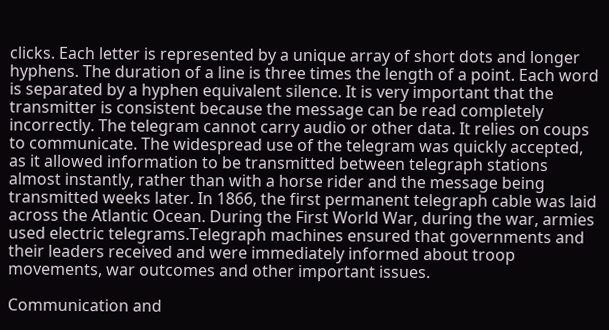clicks. Each letter is represented by a unique array of short dots and longer hyphens. The duration of a line is three times the length of a point. Each word is separated by a hyphen equivalent silence. It is very important that the transmitter is consistent because the message can be read completely incorrectly. The telegram cannot carry audio or other data. It relies on coups to communicate. The widespread use of the telegram was quickly accepted, as it allowed information to be transmitted between telegraph stations almost instantly, rather than with a horse rider and the message being transmitted weeks later. In 1866, the first permanent telegraph cable was laid across the Atlantic Ocean. During the First World War, during the war, armies used electric telegrams.Telegraph machines ensured that governments and their leaders received and were immediately informed about troop movements, war outcomes and other important issues.

Communication and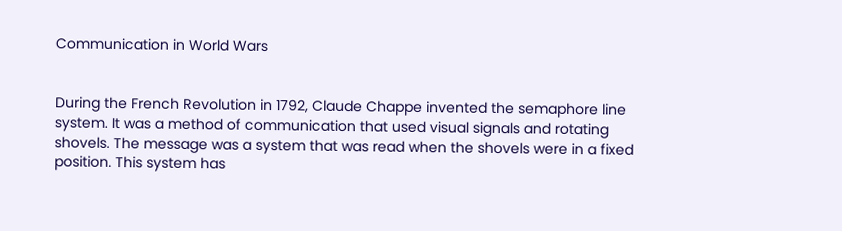Communication in World Wars


During the French Revolution in 1792, Claude Chappe invented the semaphore line system. It was a method of communication that used visual signals and rotating shovels. The message was a system that was read when the shovels were in a fixed position. This system has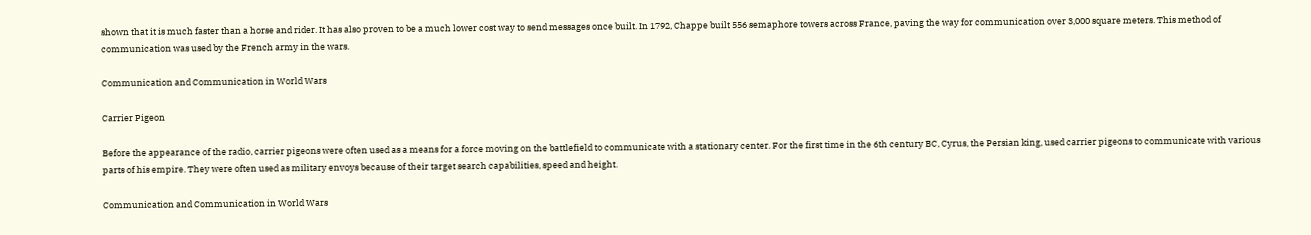shown that it is much faster than a horse and rider. It has also proven to be a much lower cost way to send messages once built. In 1792, Chappe built 556 semaphore towers across France, paving the way for communication over 3,000 square meters. This method of communication was used by the French army in the wars.

Communication and Communication in World Wars

Carrier Pigeon

Before the appearance of the radio, carrier pigeons were often used as a means for a force moving on the battlefield to communicate with a stationary center. For the first time in the 6th century BC, Cyrus, the Persian king, used carrier pigeons to communicate with various parts of his empire. They were often used as military envoys because of their target search capabilities, speed and height.

Communication and Communication in World Wars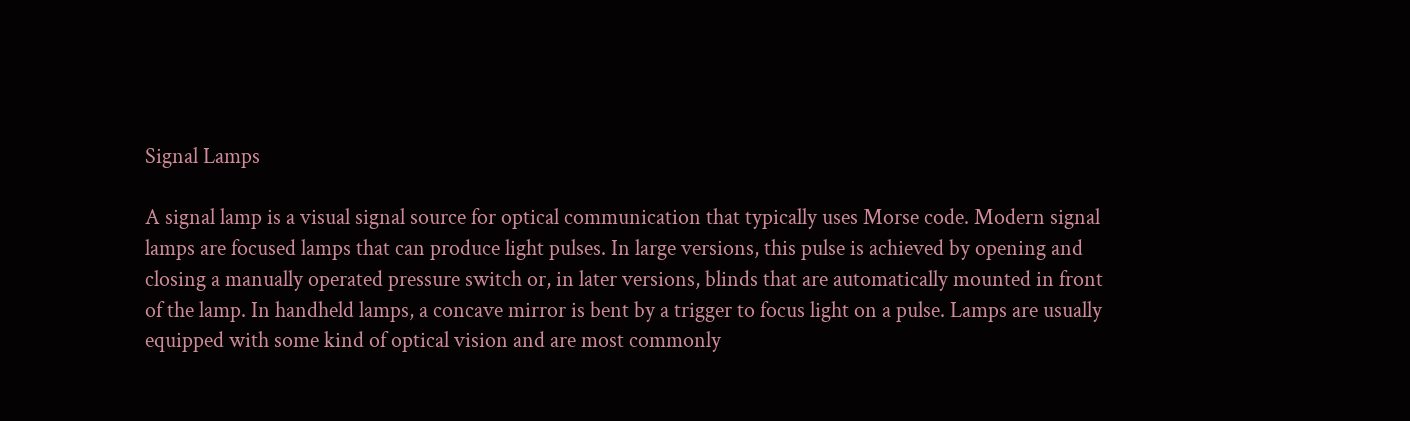Signal Lamps

A signal lamp is a visual signal source for optical communication that typically uses Morse code. Modern signal lamps are focused lamps that can produce light pulses. In large versions, this pulse is achieved by opening and closing a manually operated pressure switch or, in later versions, blinds that are automatically mounted in front of the lamp. In handheld lamps, a concave mirror is bent by a trigger to focus light on a pulse. Lamps are usually equipped with some kind of optical vision and are most commonly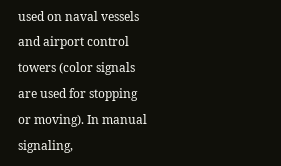used on naval vessels and airport control towers (color signals are used for stopping or moving). In manual signaling,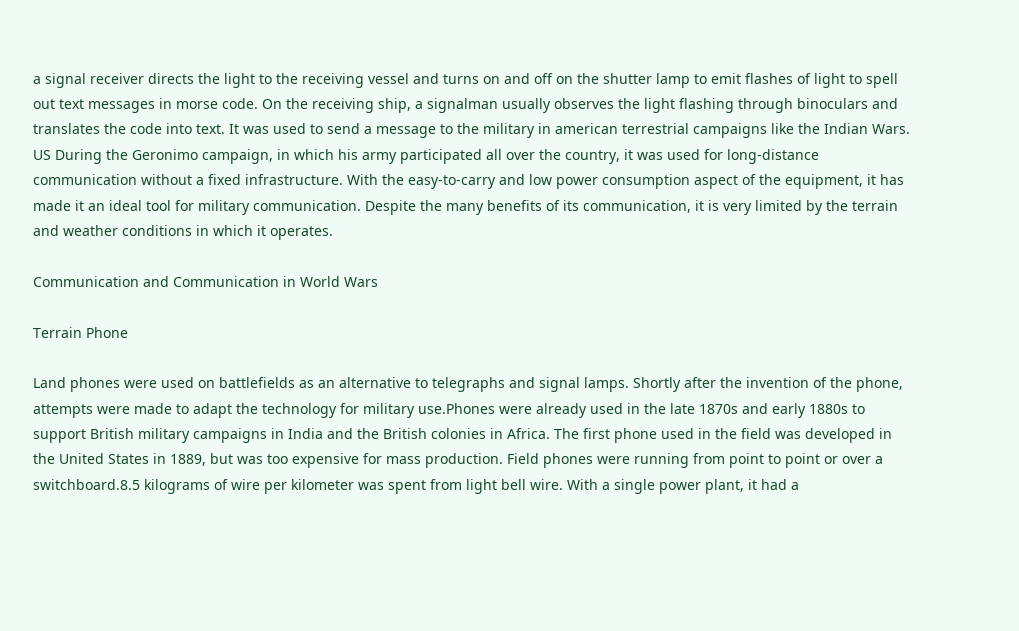a signal receiver directs the light to the receiving vessel and turns on and off on the shutter lamp to emit flashes of light to spell out text messages in morse code. On the receiving ship, a signalman usually observes the light flashing through binoculars and translates the code into text. It was used to send a message to the military in american terrestrial campaigns like the Indian Wars. US During the Geronimo campaign, in which his army participated all over the country, it was used for long-distance communication without a fixed infrastructure. With the easy-to-carry and low power consumption aspect of the equipment, it has made it an ideal tool for military communication. Despite the many benefits of its communication, it is very limited by the terrain and weather conditions in which it operates.

Communication and Communication in World Wars

Terrain Phone

Land phones were used on battlefields as an alternative to telegraphs and signal lamps. Shortly after the invention of the phone, attempts were made to adapt the technology for military use.Phones were already used in the late 1870s and early 1880s to support British military campaigns in India and the British colonies in Africa. The first phone used in the field was developed in the United States in 1889, but was too expensive for mass production. Field phones were running from point to point or over a switchboard.8.5 kilograms of wire per kilometer was spent from light bell wire. With a single power plant, it had a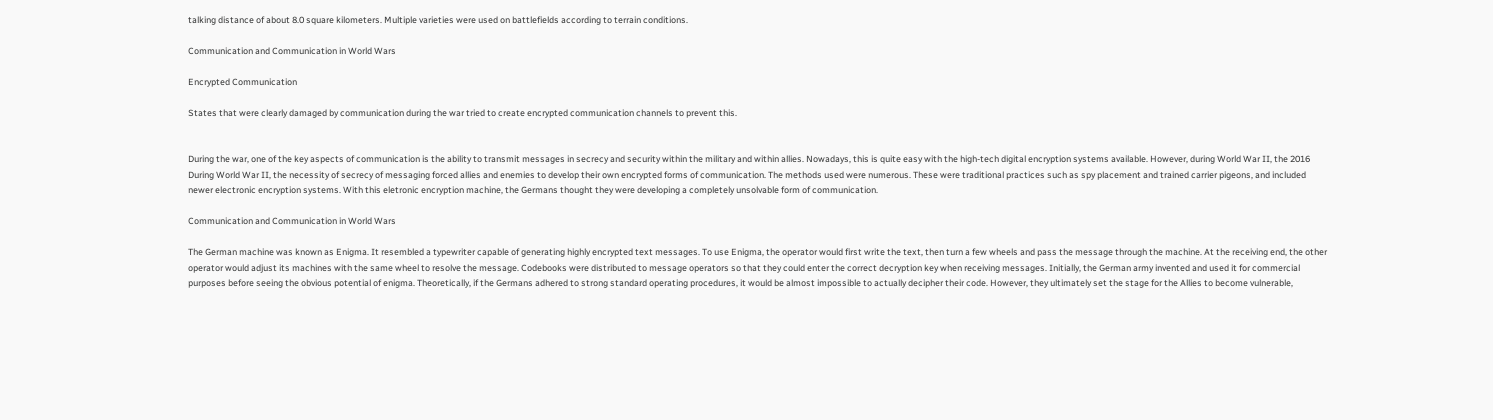talking distance of about 8.0 square kilometers. Multiple varieties were used on battlefields according to terrain conditions.

Communication and Communication in World Wars

Encrypted Communication

States that were clearly damaged by communication during the war tried to create encrypted communication channels to prevent this.


During the war, one of the key aspects of communication is the ability to transmit messages in secrecy and security within the military and within allies. Nowadays, this is quite easy with the high-tech digital encryption systems available. However, during World War II, the 2016 During World War II, the necessity of secrecy of messaging forced allies and enemies to develop their own encrypted forms of communication. The methods used were numerous. These were traditional practices such as spy placement and trained carrier pigeons, and included newer electronic encryption systems. With this eletronic encryption machine, the Germans thought they were developing a completely unsolvable form of communication.

Communication and Communication in World Wars

The German machine was known as Enigma. It resembled a typewriter capable of generating highly encrypted text messages. To use Enigma, the operator would first write the text, then turn a few wheels and pass the message through the machine. At the receiving end, the other operator would adjust its machines with the same wheel to resolve the message. Codebooks were distributed to message operators so that they could enter the correct decryption key when receiving messages. Initially, the German army invented and used it for commercial purposes before seeing the obvious potential of enigma. Theoretically, if the Germans adhered to strong standard operating procedures, it would be almost impossible to actually decipher their code. However, they ultimately set the stage for the Allies to become vulnerable,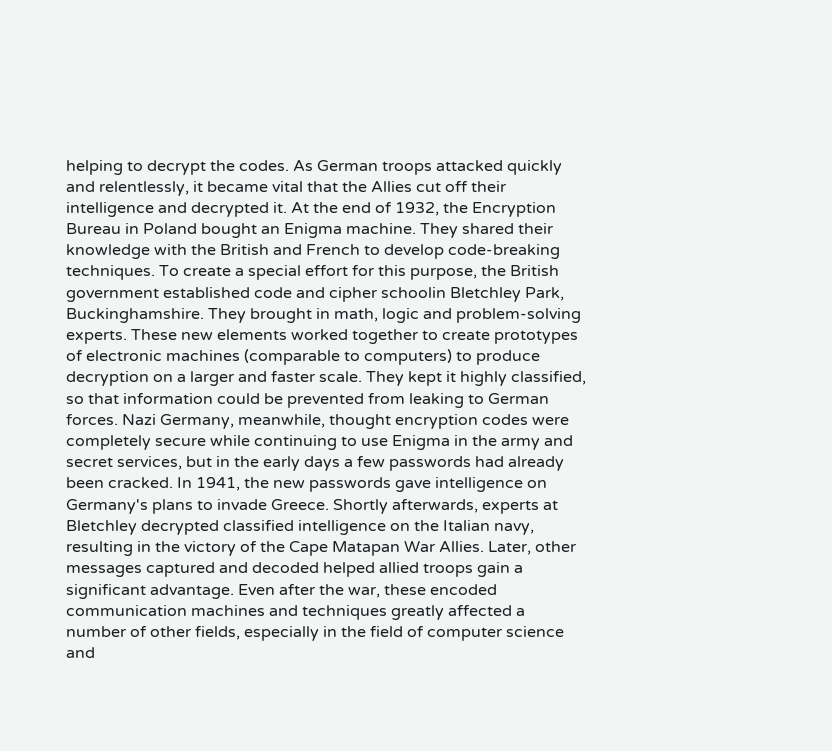helping to decrypt the codes. As German troops attacked quickly and relentlessly, it became vital that the Allies cut off their intelligence and decrypted it. At the end of 1932, the Encryption Bureau in Poland bought an Enigma machine. They shared their knowledge with the British and French to develop code-breaking techniques. To create a special effort for this purpose, the British government established code and cipher schoolin Bletchley Park, Buckinghamshire. They brought in math, logic and problem-solving experts. These new elements worked together to create prototypes of electronic machines (comparable to computers) to produce decryption on a larger and faster scale. They kept it highly classified, so that information could be prevented from leaking to German forces. Nazi Germany, meanwhile, thought encryption codes were completely secure while continuing to use Enigma in the army and secret services, but in the early days a few passwords had already been cracked. In 1941, the new passwords gave intelligence on Germany's plans to invade Greece. Shortly afterwards, experts at Bletchley decrypted classified intelligence on the Italian navy, resulting in the victory of the Cape Matapan War Allies. Later, other messages captured and decoded helped allied troops gain a significant advantage. Even after the war, these encoded communication machines and techniques greatly affected a number of other fields, especially in the field of computer science and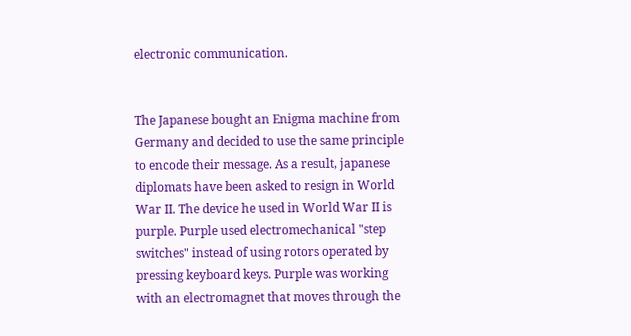electronic communication.


The Japanese bought an Enigma machine from Germany and decided to use the same principle to encode their message. As a result, japanese diplomats have been asked to resign in World War II. The device he used in World War II is purple. Purple used electromechanical "step switches" instead of using rotors operated by pressing keyboard keys. Purple was working with an electromagnet that moves through the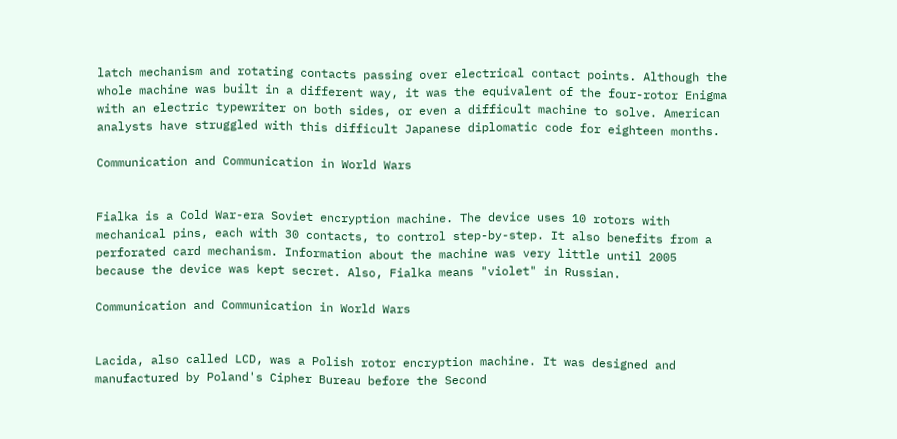latch mechanism and rotating contacts passing over electrical contact points. Although the whole machine was built in a different way, it was the equivalent of the four-rotor Enigma with an electric typewriter on both sides, or even a difficult machine to solve. American analysts have struggled with this difficult Japanese diplomatic code for eighteen months.

Communication and Communication in World Wars


Fialka is a Cold War-era Soviet encryption machine. The device uses 10 rotors with mechanical pins, each with 30 contacts, to control step-by-step. It also benefits from a perforated card mechanism. Information about the machine was very little until 2005 because the device was kept secret. Also, Fialka means "violet" in Russian.

Communication and Communication in World Wars


Lacida, also called LCD, was a Polish rotor encryption machine. It was designed and manufactured by Poland's Cipher Bureau before the Second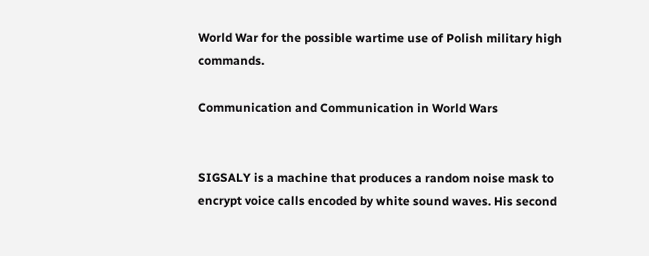World War for the possible wartime use of Polish military high commands.

Communication and Communication in World Wars


SIGSALY is a machine that produces a random noise mask to encrypt voice calls encoded by white sound waves. His second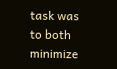task was to both minimize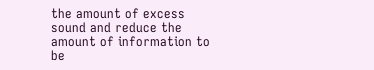the amount of excess sound and reduce the amount of information to be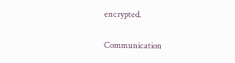encrypted.

Communication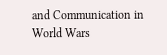and Communication in World Wars